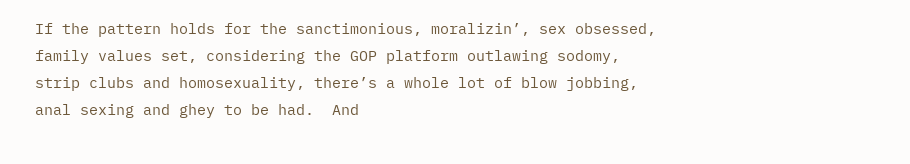If the pattern holds for the sanctimonious, moralizin’, sex obsessed, family values set, considering the GOP platform outlawing sodomy, strip clubs and homosexuality, there’s a whole lot of blow jobbing, anal sexing and ghey to be had.  And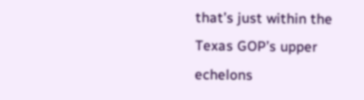that’s just within the Texas GOP’s upper echelons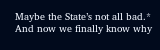Maybe the State’s not all bad.* And now we finally know why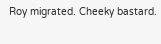Roy migrated. Cheeky bastard.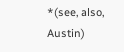*(see, also, Austin)